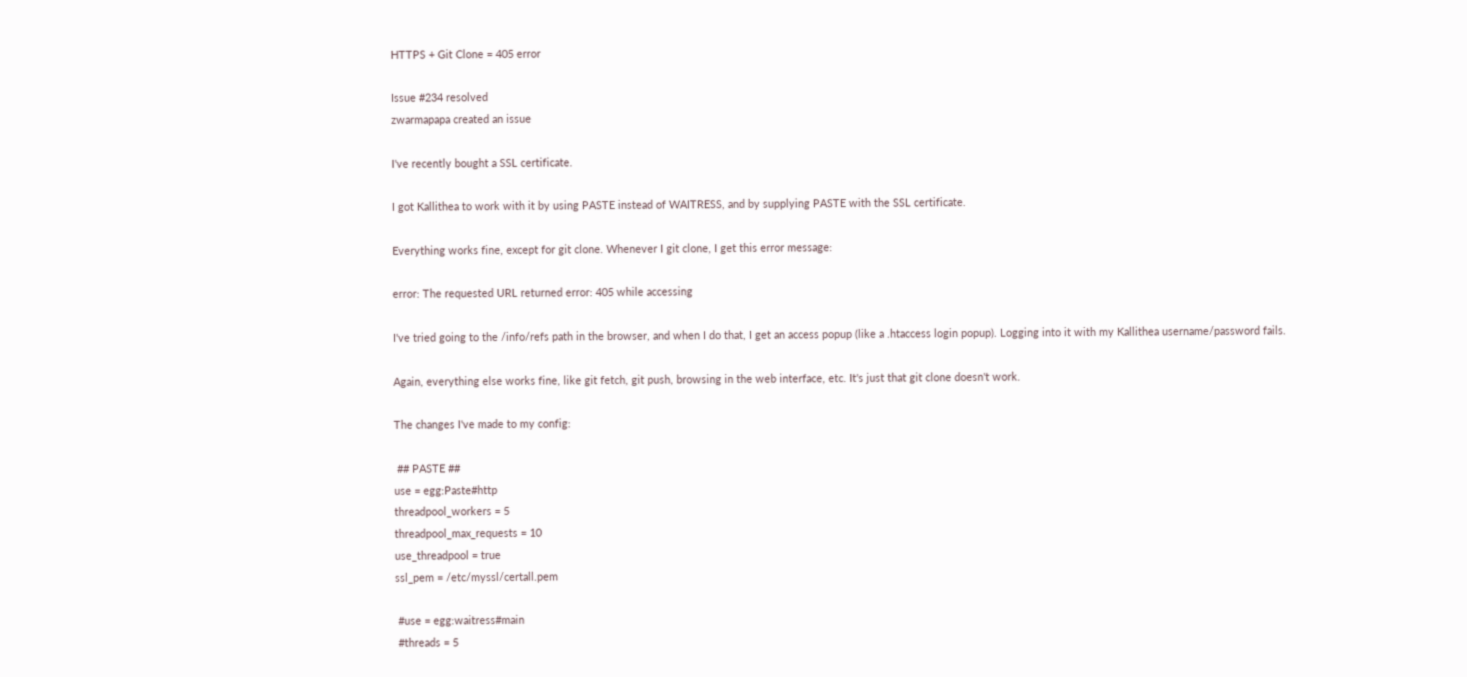HTTPS + Git Clone = 405 error

Issue #234 resolved
zwarmapapa created an issue

I've recently bought a SSL certificate.

I got Kallithea to work with it by using PASTE instead of WAITRESS, and by supplying PASTE with the SSL certificate.

Everything works fine, except for git clone. Whenever I git clone, I get this error message:

error: The requested URL returned error: 405 while accessing

I've tried going to the /info/refs path in the browser, and when I do that, I get an access popup (like a .htaccess login popup). Logging into it with my Kallithea username/password fails.

Again, everything else works fine, like git fetch, git push, browsing in the web interface, etc. It's just that git clone doesn't work.

The changes I've made to my config:

 ## PASTE ##
use = egg:Paste#http
threadpool_workers = 5
threadpool_max_requests = 10
use_threadpool = true
ssl_pem = /etc/myssl/certall.pem

 #use = egg:waitress#main
 #threads = 5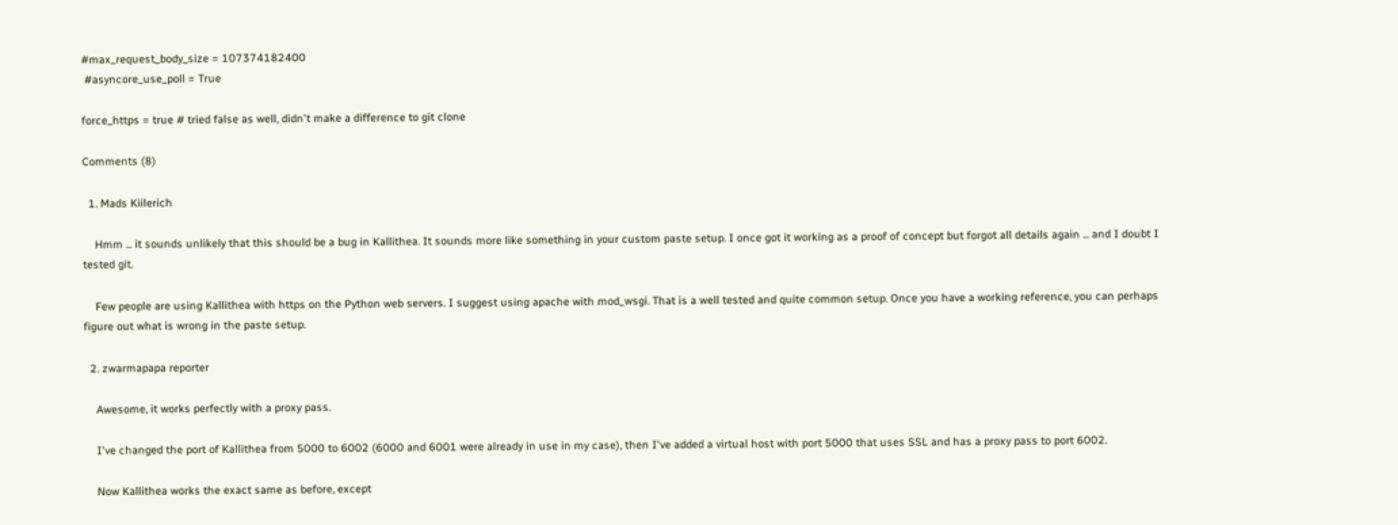#max_request_body_size = 107374182400
 #asyncore_use_poll = True

force_https = true # tried false as well, didn't make a difference to git clone

Comments (8)

  1. Mads Kiilerich

    Hmm ... it sounds unlikely that this should be a bug in Kallithea. It sounds more like something in your custom paste setup. I once got it working as a proof of concept but forgot all details again ... and I doubt I tested git.

    Few people are using Kallithea with https on the Python web servers. I suggest using apache with mod_wsgi. That is a well tested and quite common setup. Once you have a working reference, you can perhaps figure out what is wrong in the paste setup.

  2. zwarmapapa reporter

    Awesome, it works perfectly with a proxy pass.

    I've changed the port of Kallithea from 5000 to 6002 (6000 and 6001 were already in use in my case), then I've added a virtual host with port 5000 that uses SSL and has a proxy pass to port 6002.

    Now Kallithea works the exact same as before, except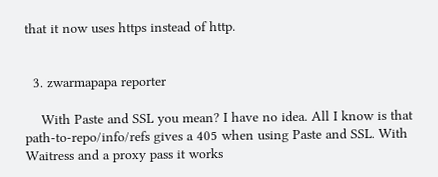that it now uses https instead of http.


  3. zwarmapapa reporter

    With Paste and SSL you mean? I have no idea. All I know is that path-to-repo/info/refs gives a 405 when using Paste and SSL. With Waitress and a proxy pass it works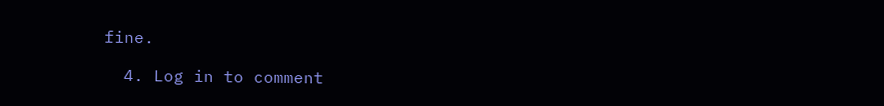fine.

  4. Log in to comment